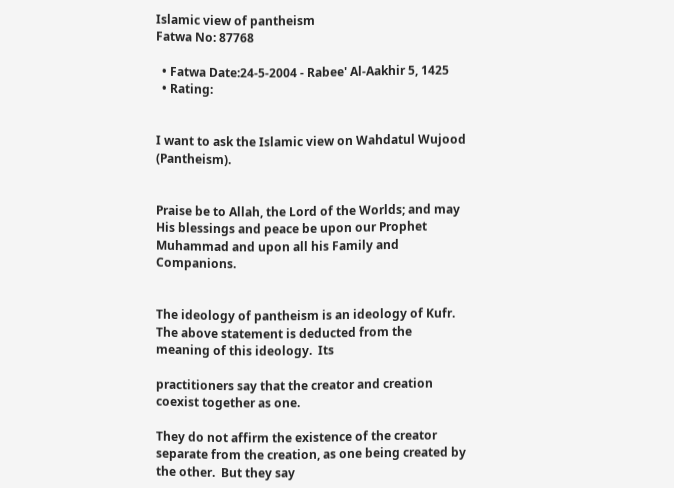Islamic view of pantheism
Fatwa No: 87768

  • Fatwa Date:24-5-2004 - Rabee' Al-Aakhir 5, 1425
  • Rating:


I want to ask the Islamic view on Wahdatul Wujood (Pantheism).


Praise be to Allah, the Lord of the Worlds; and may His blessings and peace be upon our Prophet Muhammad and upon all his Family and Companions.


The ideology of pantheism is an ideology of Kufr.  The above statement is deducted from the meaning of this ideology.  Its

practitioners say that the creator and creation coexist together as one.

They do not affirm the existence of the creator separate from the creation, as one being created by the other.  But they say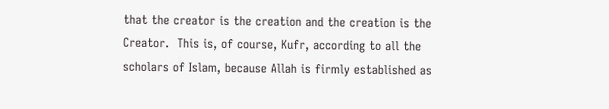that the creator is the creation and the creation is the Creator.  This is, of course, Kufr, according to all the scholars of Islam, because Allah is firmly established as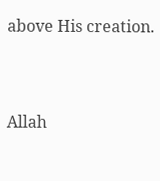above His creation.


Allah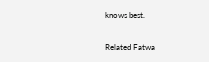knows best.

Related Fatwa